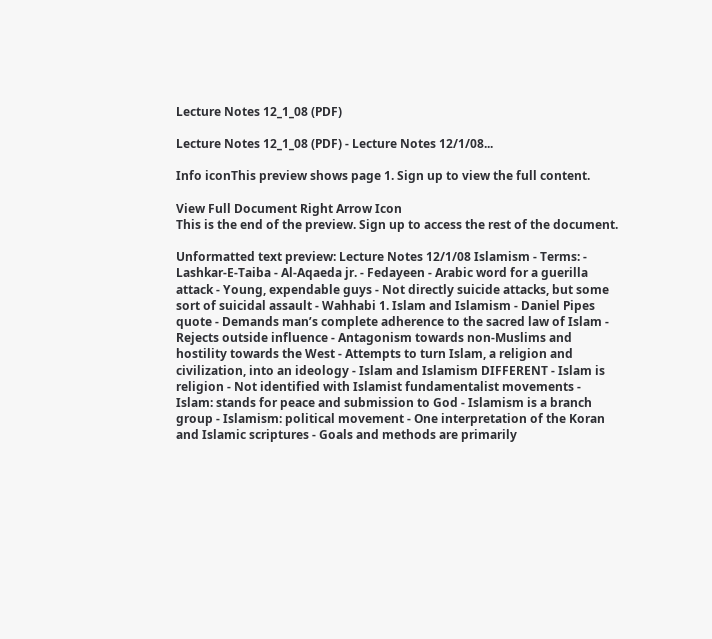Lecture Notes 12_1_08 (PDF)

Lecture Notes 12_1_08 (PDF) - Lecture Notes 12/1/08...

Info iconThis preview shows page 1. Sign up to view the full content.

View Full Document Right Arrow Icon
This is the end of the preview. Sign up to access the rest of the document.

Unformatted text preview: Lecture Notes 12/1/08 Islamism - Terms: - Lashkar-E-Taiba - Al-Aqaeda jr. - Fedayeen - Arabic word for a guerilla attack - Young, expendable guys - Not directly suicide attacks, but some sort of suicidal assault - Wahhabi 1. Islam and Islamism - Daniel Pipes quote - Demands manʼs complete adherence to the sacred law of Islam - Rejects outside influence - Antagonism towards non-Muslims and hostility towards the West - Attempts to turn Islam, a religion and civilization, into an ideology - Islam and Islamism DIFFERENT - Islam is religion - Not identified with Islamist fundamentalist movements - Islam: stands for peace and submission to God - Islamism is a branch group - Islamism: political movement - One interpretation of the Koran and Islamic scriptures - Goals and methods are primarily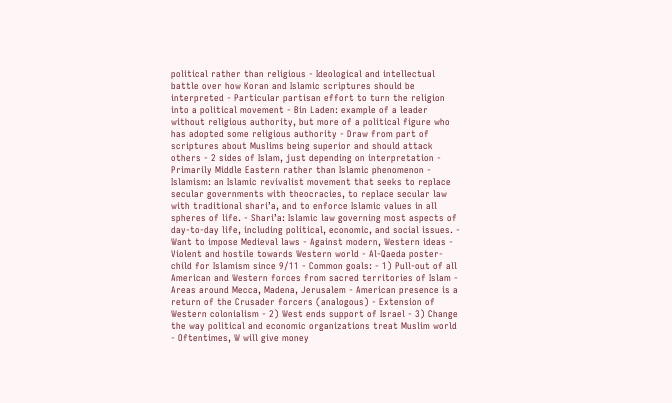political rather than religious - Ideological and intellectual battle over how Koran and Islamic scriptures should be interpreted - Particular partisan effort to turn the religion into a political movement - Bin Laden: example of a leader without religious authority, but more of a political figure who has adopted some religious authority - Draw from part of scriptures about Muslims being superior and should attack others - 2 sides of Islam, just depending on interpretation - Primarily Middle Eastern rather than Islamic phenomenon - Islamism: an Islamic revivalist movement that seeks to replace secular governments with theocracies, to replace secular law with traditional shariʼa, and to enforce Islamic values in all spheres of life. - Shariʼa: Islamic law governing most aspects of day-to-day life, including political, economic, and social issues. - Want to impose Medieval laws - Against modern, Western ideas - Violent and hostile towards Western world - Al-Qaeda poster-child for Islamism since 9/11 - Common goals: - 1) Pull-out of all American and Western forces from sacred territories of Islam - Areas around Mecca, Madena, Jerusalem - American presence is a return of the Crusader forcers (analogous) - Extension of Western colonialism - 2) West ends support of Israel - 3) Change the way political and economic organizations treat Muslim world - Oftentimes, W will give money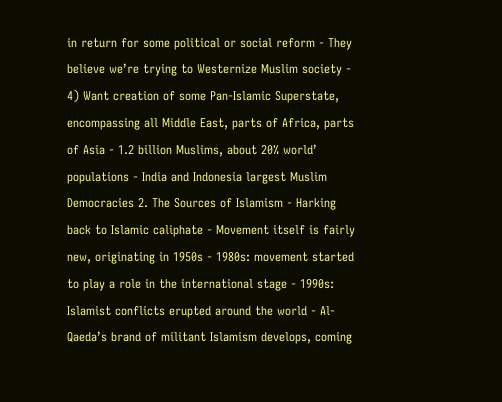in return for some political or social reform - They believe weʼre trying to Westernize Muslim society - 4) Want creation of some Pan-Islamic Superstate, encompassing all Middle East, parts of Africa, parts of Asia - 1.2 billion Muslims, about 20% worldʼ populations - India and Indonesia largest Muslim Democracies 2. The Sources of Islamism - Harking back to Islamic caliphate - Movement itself is fairly new, originating in 1950s - 1980s: movement started to play a role in the international stage - 1990s: Islamist conflicts erupted around the world - Al-Qaedaʼs brand of militant Islamism develops, coming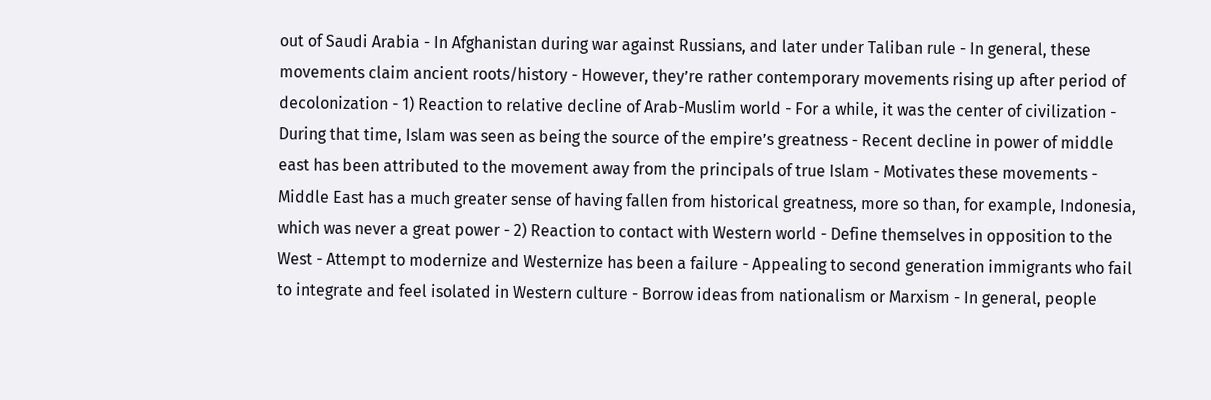out of Saudi Arabia - In Afghanistan during war against Russians, and later under Taliban rule - In general, these movements claim ancient roots/history - However, theyʼre rather contemporary movements rising up after period of decolonization - 1) Reaction to relative decline of Arab-Muslim world - For a while, it was the center of civilization - During that time, Islam was seen as being the source of the empireʼs greatness - Recent decline in power of middle east has been attributed to the movement away from the principals of true Islam - Motivates these movements - Middle East has a much greater sense of having fallen from historical greatness, more so than, for example, Indonesia, which was never a great power - 2) Reaction to contact with Western world - Define themselves in opposition to the West - Attempt to modernize and Westernize has been a failure - Appealing to second generation immigrants who fail to integrate and feel isolated in Western culture - Borrow ideas from nationalism or Marxism - In general, people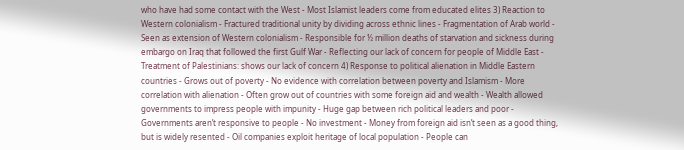who have had some contact with the West - Most Islamist leaders come from educated elites 3) Reaction to Western colonialism - Fractured traditional unity by dividing across ethnic lines - Fragmentation of Arab world - Seen as extension of Western colonialism - Responsible for ½ million deaths of starvation and sickness during embargo on Iraq that followed the first Gulf War - Reflecting our lack of concern for people of Middle East - Treatment of Palestinians: shows our lack of concern 4) Response to political alienation in Middle Eastern countries - Grows out of poverty - No evidence with correlation between poverty and Islamism - More correlation with alienation - Often grow out of countries with some foreign aid and wealth - Wealth allowed governments to impress people with impunity - Huge gap between rich political leaders and poor - Governments arenʼt responsive to people - No investment - Money from foreign aid isnʼt seen as a good thing, but is widely resented - Oil companies exploit heritage of local population - People can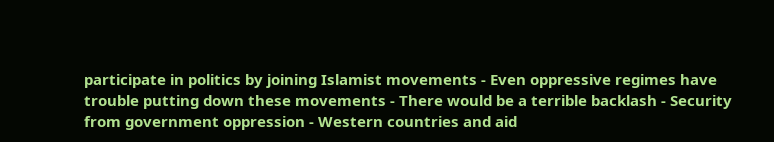participate in politics by joining Islamist movements - Even oppressive regimes have trouble putting down these movements - There would be a terrible backlash - Security from government oppression - Western countries and aid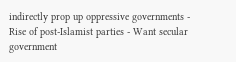indirectly prop up oppressive governments - Rise of post-Islamist parties - Want secular government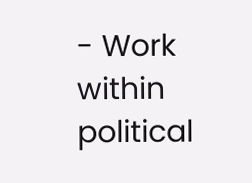- Work within political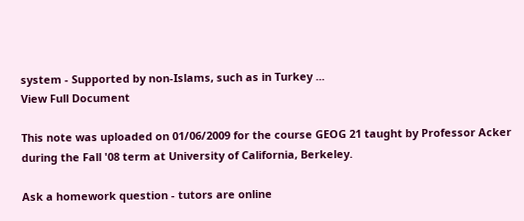system - Supported by non-Islams, such as in Turkey ...
View Full Document

This note was uploaded on 01/06/2009 for the course GEOG 21 taught by Professor Acker during the Fall '08 term at University of California, Berkeley.

Ask a homework question - tutors are online